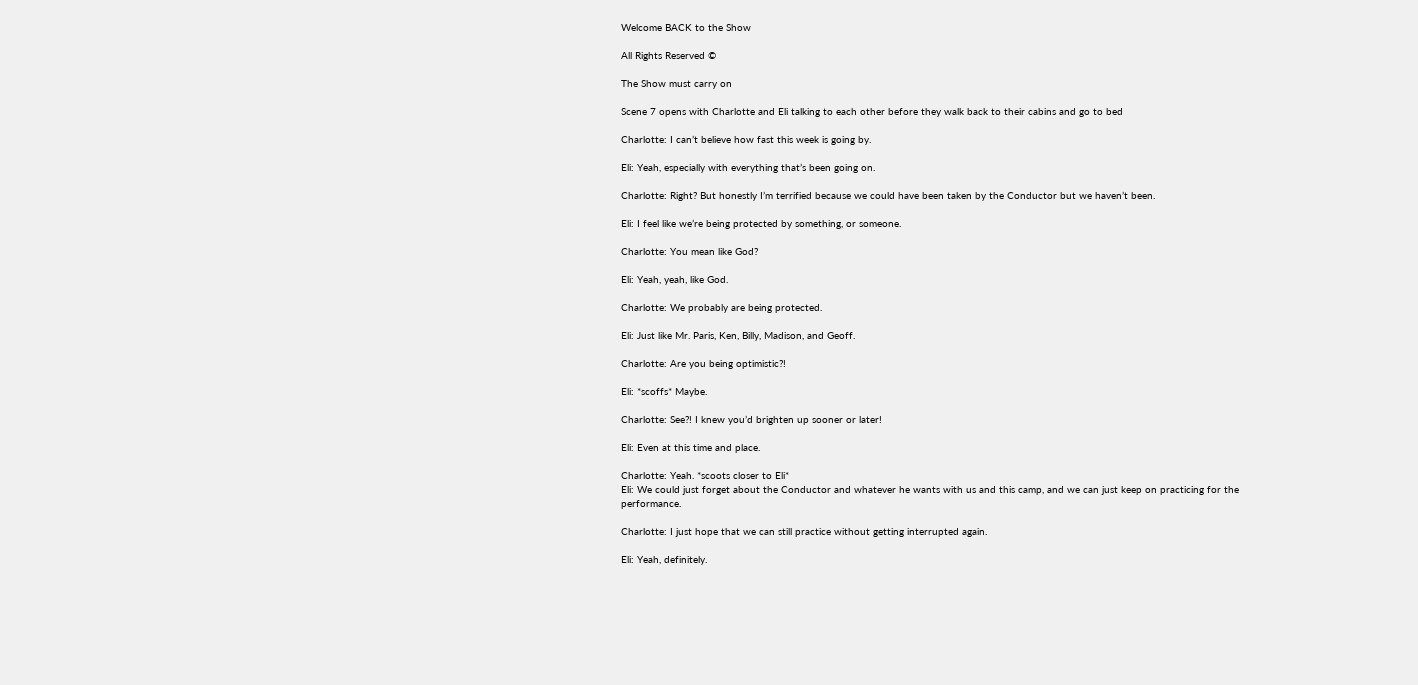Welcome BACK to the Show

All Rights Reserved ©

The Show must carry on

Scene 7 opens with Charlotte and Eli talking to each other before they walk back to their cabins and go to bed

Charlotte: I can’t believe how fast this week is going by.

Eli: Yeah, especially with everything that’s been going on.

Charlotte: Right? But honestly I’m terrified because we could have been taken by the Conductor but we haven’t been.

Eli: I feel like we’re being protected by something, or someone.

Charlotte: You mean like God?

Eli: Yeah, yeah, like God.

Charlotte: We probably are being protected.

Eli: Just like Mr. Paris, Ken, Billy, Madison, and Geoff.

Charlotte: Are you being optimistic?!

Eli: *scoffs* Maybe.

Charlotte: See?! I knew you’d brighten up sooner or later!

Eli: Even at this time and place.

Charlotte: Yeah. *scoots closer to Eli*
Eli: We could just forget about the Conductor and whatever he wants with us and this camp, and we can just keep on practicing for the performance.

Charlotte: I just hope that we can still practice without getting interrupted again.

Eli: Yeah, definitely.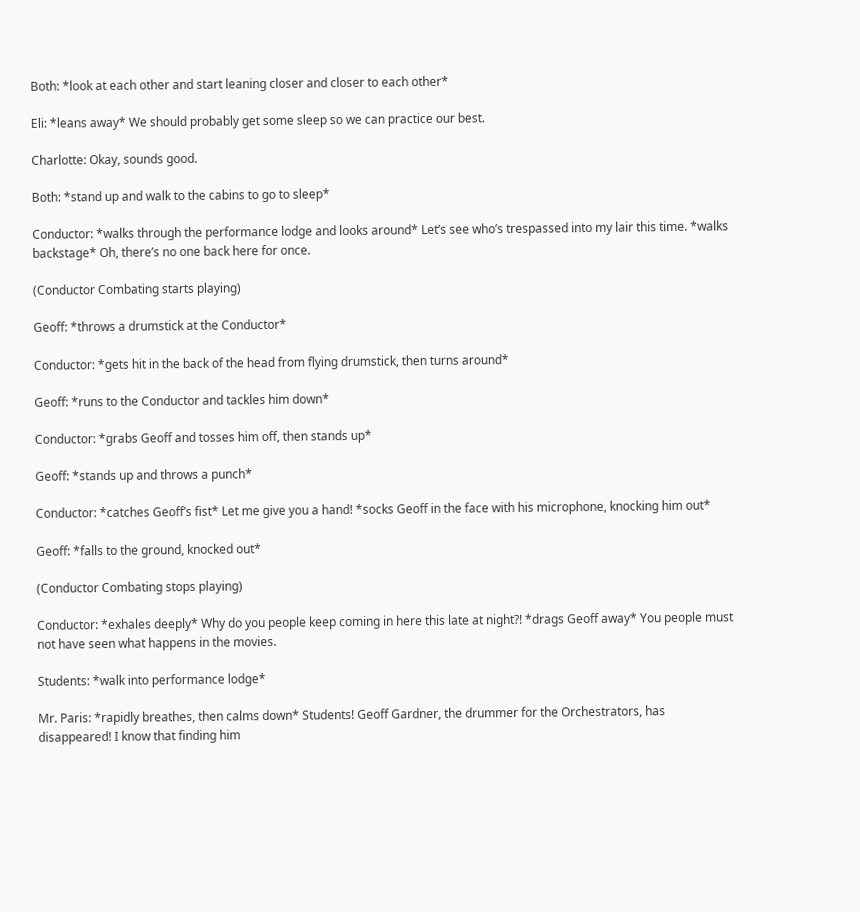Both: *look at each other and start leaning closer and closer to each other*

Eli: *leans away* We should probably get some sleep so we can practice our best.

Charlotte: Okay, sounds good.

Both: *stand up and walk to the cabins to go to sleep*

Conductor: *walks through the performance lodge and looks around* Let’s see who’s trespassed into my lair this time. *walks backstage* Oh, there’s no one back here for once.

(Conductor Combating starts playing)

Geoff: *throws a drumstick at the Conductor*

Conductor: *gets hit in the back of the head from flying drumstick, then turns around*

Geoff: *runs to the Conductor and tackles him down*

Conductor: *grabs Geoff and tosses him off, then stands up*

Geoff: *stands up and throws a punch*

Conductor: *catches Geoff’s fist* Let me give you a hand! *socks Geoff in the face with his microphone, knocking him out*

Geoff: *falls to the ground, knocked out*

(Conductor Combating stops playing)

Conductor: *exhales deeply* Why do you people keep coming in here this late at night?! *drags Geoff away* You people must not have seen what happens in the movies.

Students: *walk into performance lodge*

Mr. Paris: *rapidly breathes, then calms down* Students! Geoff Gardner, the drummer for the Orchestrators, has disappeared! I know that finding him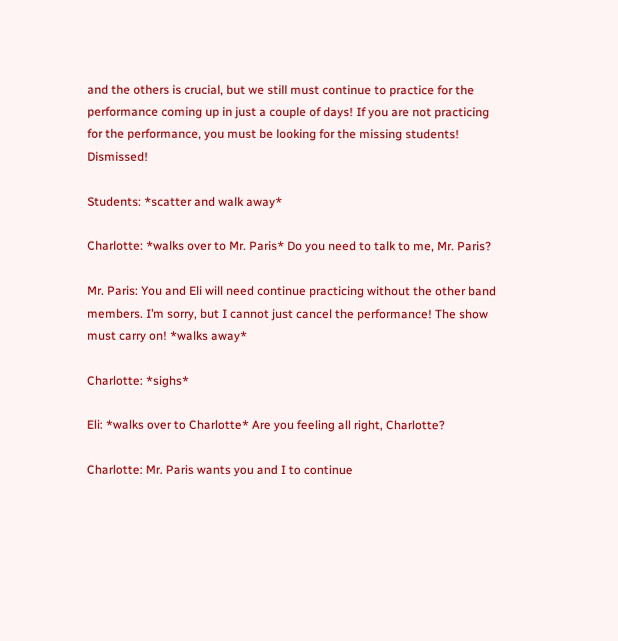and the others is crucial, but we still must continue to practice for the performance coming up in just a couple of days! If you are not practicing for the performance, you must be looking for the missing students! Dismissed!

Students: *scatter and walk away*

Charlotte: *walks over to Mr. Paris* Do you need to talk to me, Mr. Paris?

Mr. Paris: You and Eli will need continue practicing without the other band members. I’m sorry, but I cannot just cancel the performance! The show must carry on! *walks away*

Charlotte: *sighs*

Eli: *walks over to Charlotte* Are you feeling all right, Charlotte?

Charlotte: Mr. Paris wants you and I to continue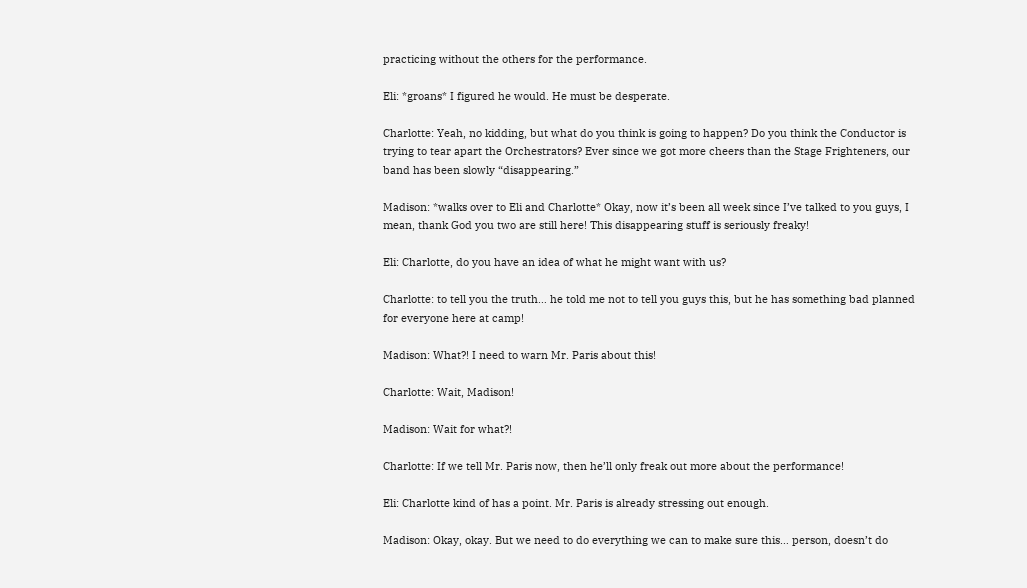practicing without the others for the performance.

Eli: *groans* I figured he would. He must be desperate.

Charlotte: Yeah, no kidding, but what do you think is going to happen? Do you think the Conductor is trying to tear apart the Orchestrators? Ever since we got more cheers than the Stage Frighteners, our band has been slowly “disappearing.”

Madison: *walks over to Eli and Charlotte* Okay, now it’s been all week since I’ve talked to you guys, I mean, thank God you two are still here! This disappearing stuff is seriously freaky!

Eli: Charlotte, do you have an idea of what he might want with us?

Charlotte: to tell you the truth… he told me not to tell you guys this, but he has something bad planned for everyone here at camp!

Madison: What?! I need to warn Mr. Paris about this!

Charlotte: Wait, Madison!

Madison: Wait for what?!

Charlotte: If we tell Mr. Paris now, then he’ll only freak out more about the performance!

Eli: Charlotte kind of has a point. Mr. Paris is already stressing out enough.

Madison: Okay, okay. But we need to do everything we can to make sure this… person, doesn’t do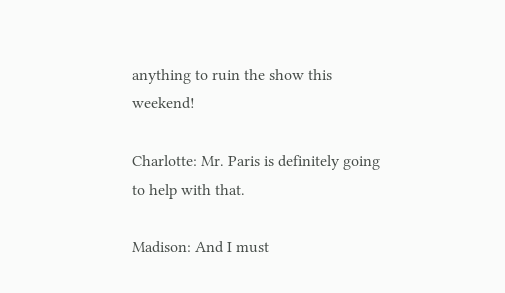anything to ruin the show this weekend!

Charlotte: Mr. Paris is definitely going to help with that.

Madison: And I must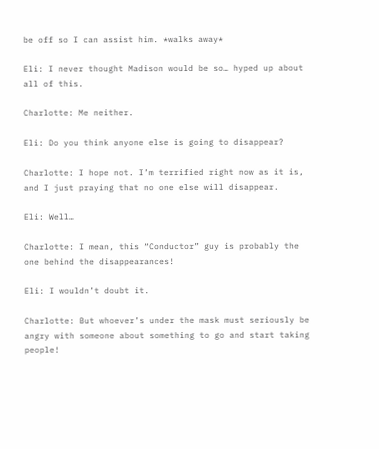be off so I can assist him. *walks away*

Eli: I never thought Madison would be so… hyped up about all of this.

Charlotte: Me neither.

Eli: Do you think anyone else is going to disappear?

Charlotte: I hope not. I’m terrified right now as it is, and I just praying that no one else will disappear.

Eli: Well…

Charlotte: I mean, this “Conductor” guy is probably the one behind the disappearances!

Eli: I wouldn’t doubt it.

Charlotte: But whoever’s under the mask must seriously be angry with someone about something to go and start taking people!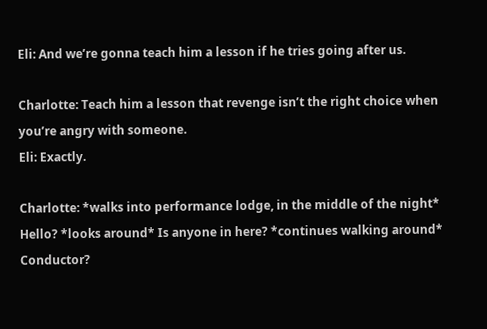Eli: And we’re gonna teach him a lesson if he tries going after us.

Charlotte: Teach him a lesson that revenge isn’t the right choice when you’re angry with someone.
Eli: Exactly.

Charlotte: *walks into performance lodge, in the middle of the night* Hello? *looks around* Is anyone in here? *continues walking around* Conductor?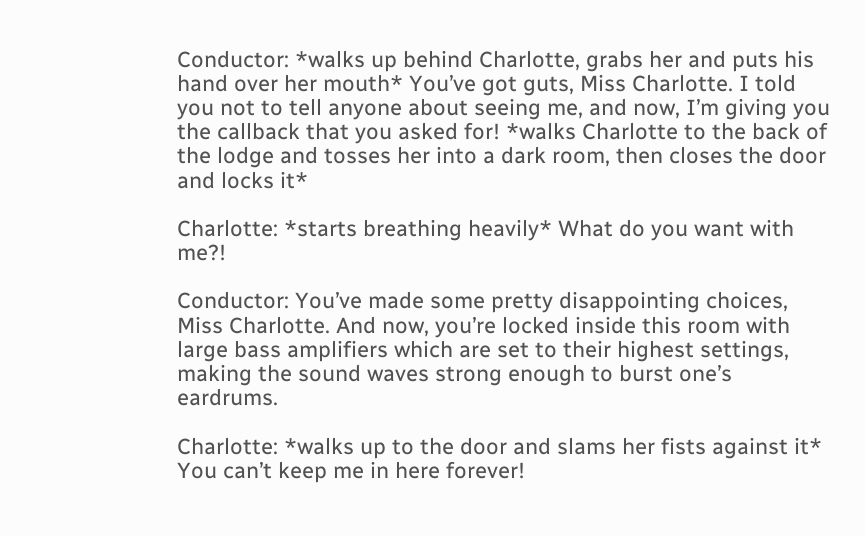Conductor: *walks up behind Charlotte, grabs her and puts his hand over her mouth* You’ve got guts, Miss Charlotte. I told you not to tell anyone about seeing me, and now, I’m giving you the callback that you asked for! *walks Charlotte to the back of the lodge and tosses her into a dark room, then closes the door and locks it*

Charlotte: *starts breathing heavily* What do you want with me?!

Conductor: You’ve made some pretty disappointing choices, Miss Charlotte. And now, you’re locked inside this room with large bass amplifiers which are set to their highest settings, making the sound waves strong enough to burst one’s eardrums.

Charlotte: *walks up to the door and slams her fists against it* You can’t keep me in here forever!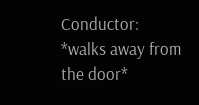Conductor: *walks away from the door*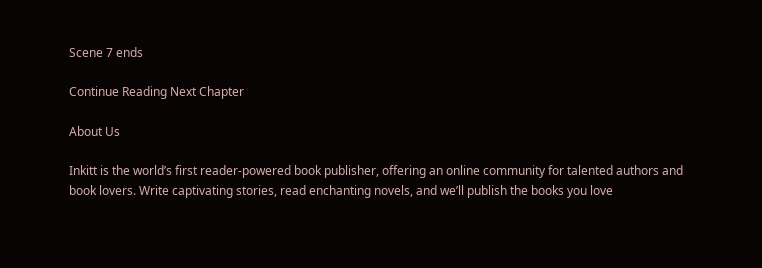Scene 7 ends

Continue Reading Next Chapter

About Us

Inkitt is the world’s first reader-powered book publisher, offering an online community for talented authors and book lovers. Write captivating stories, read enchanting novels, and we’ll publish the books you love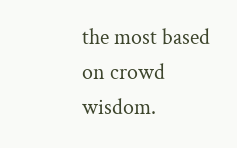the most based on crowd wisdom.